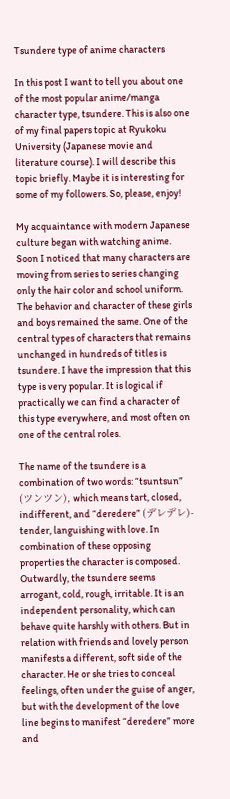Tsundere type of anime characters

In this post I want to tell you about one of the most popular anime/manga character type, tsundere. This is also one of my final papers topic at Ryukoku University (Japanese movie and literature course). I will describe this topic briefly. Maybe it is interesting for some of my followers. So, please, enjoy!

My acquaintance with modern Japanese culture began with watching anime. Soon I noticed that many characters are moving from series to series changing only the hair color and school uniform. The behavior and character of these girls and boys remained the same. One of the central types of characters that remains unchanged in hundreds of titles is tsundere. I have the impression that this type is very popular. It is logical if practically we can find a character of this type everywhere, and most often on one of the central roles.

The name of the tsundere is a combination of two words: “tsuntsun” (ツンツン), which means tart, closed, indifferent, and “deredere” (デレデレ)- tender, languishing with love. In combination of these opposing properties the character is composed. Outwardly, the tsundere seems arrogant, cold, rough, irritable. It is an independent personality, which can behave quite harshly with others. But in relation with friends and lovely person manifests a different, soft side of the character. He or she tries to conceal feelings, often under the guise of anger, but with the development of the love line begins to manifest “deredere” more and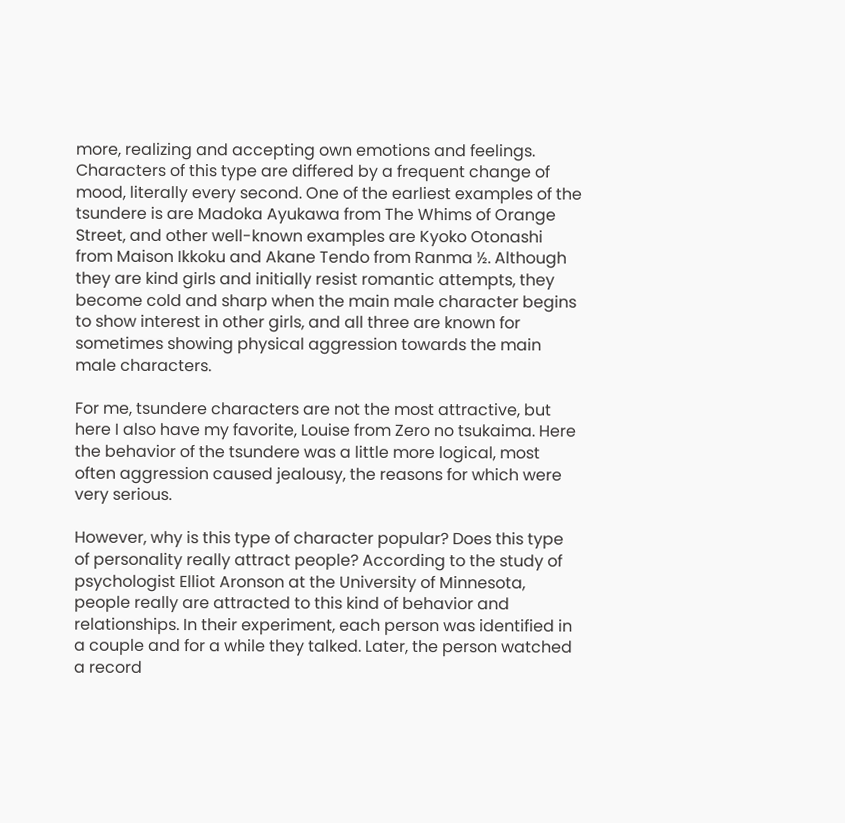more, realizing and accepting own emotions and feelings. Characters of this type are differed by a frequent change of mood, literally every second. One of the earliest examples of the tsundere is are Madoka Ayukawa from The Whims of Orange Street, and other well-known examples are Kyoko Otonashi from Maison Ikkoku and Akane Tendo from Ranma ½. Although they are kind girls and initially resist romantic attempts, they become cold and sharp when the main male character begins to show interest in other girls, and all three are known for sometimes showing physical aggression towards the main male characters.

For me, tsundere characters are not the most attractive, but here I also have my favorite, Louise from Zero no tsukaima. Here the behavior of the tsundere was a little more logical, most often aggression caused jealousy, the reasons for which were very serious.

However, why is this type of character popular? Does this type of personality really attract people? According to the study of psychologist Elliot Aronson at the University of Minnesota, people really are attracted to this kind of behavior and relationships. In their experiment, each person was identified in a couple and for a while they talked. Later, the person watched a record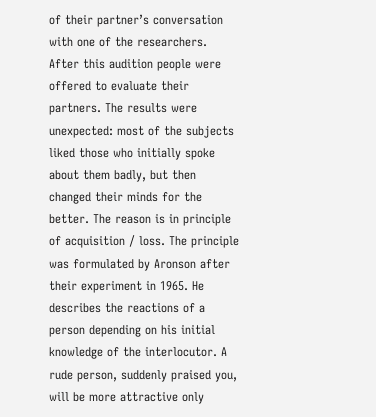of their partner’s conversation with one of the researchers. After this audition people were offered to evaluate their partners. The results were unexpected: most of the subjects liked those who initially spoke about them badly, but then changed their minds for the better. The reason is in principle of acquisition / loss. The principle was formulated by Aronson after their experiment in 1965. He describes the reactions of a person depending on his initial knowledge of the interlocutor. A rude person, suddenly praised you, will be more attractive only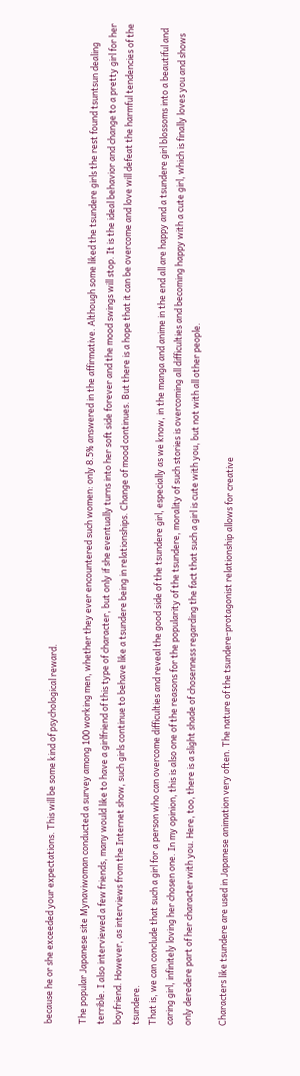because he or she exceeded your expectations. This will be some kind of psychological reward.

The popular Japanese site Mynaviwoman conducted a survey among 100 working men, whether they ever encountered such women: only 8.5% answered in the affirmative. Although some liked the tsundere girls the rest found tsuntsun dealing terrible. I also interviewed a few friends, many would like to have a girlfriend of this type of character, but only if she eventually turns into her soft side forever and the mood swings will stop. It is the ideal behavior and change to a pretty girl for her boyfriend. However, as interviews from the Internet show, such girls continue to behave like a tsundere being in relationships. Change of mood continues. But there is a hope that it can be overcome and love will defeat the harmful tendencies of the tsundere.
That is, we can conclude that such a girl for a person who can overcome difficulties and reveal the good side of the tsundere girl, especially as we know, in the manga and anime in the end all are happy and a tsundere girl blossoms into a beautiful and caring girl, infinitely loving her chosen one. In my opinion, this is also one of the reasons for the popularity of the tsundere, morality of such stories is overcoming all difficulties and becoming happy with a cute girl, which is finally loves you and shows only deredere part of her character with you. Here, too, there is a slight shade of chosenness regarding the fact that such a girl is cute with you, but not with all other people.

Characters like tsundere are used in Japanese animation very often. The nature of the tsundere-protagonist relationship allows for creative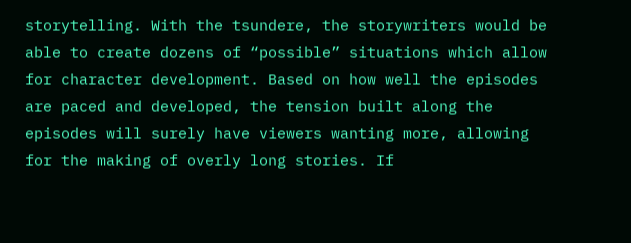storytelling. With the tsundere, the storywriters would be able to create dozens of “possible” situations which allow for character development. Based on how well the episodes are paced and developed, the tension built along the episodes will surely have viewers wanting more, allowing for the making of overly long stories. If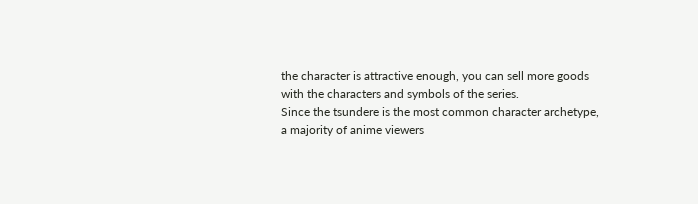the character is attractive enough, you can sell more goods with the characters and symbols of the series.
Since the tsundere is the most common character archetype, a majority of anime viewers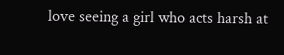love seeing a girl who acts harsh at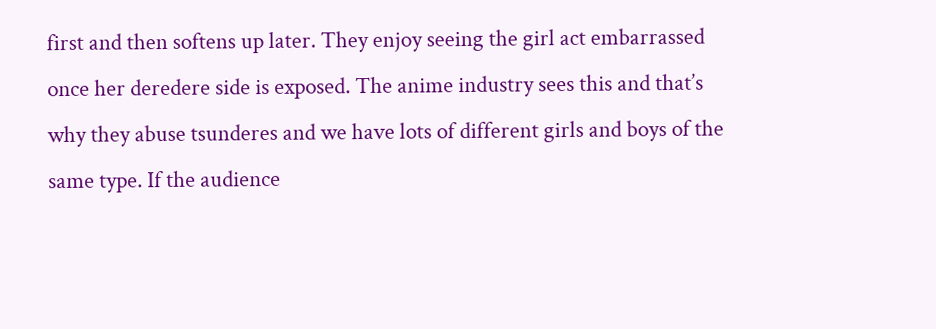first and then softens up later. They enjoy seeing the girl act embarrassed once her deredere side is exposed. The anime industry sees this and that’s why they abuse tsunderes and we have lots of different girls and boys of the same type. If the audience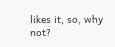likes it, so, why not?